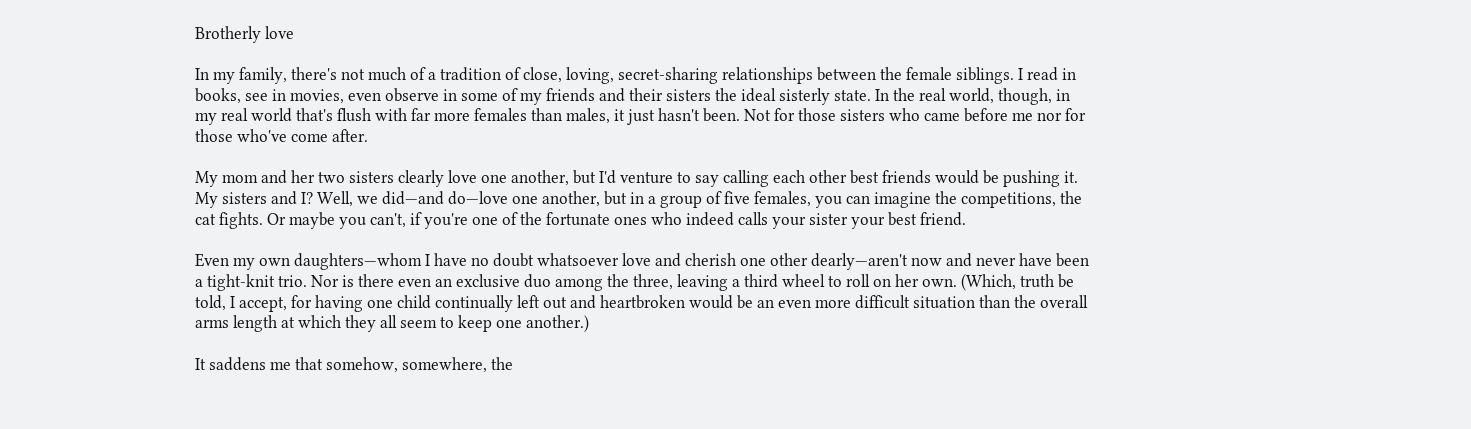Brotherly love

In my family, there's not much of a tradition of close, loving, secret-sharing relationships between the female siblings. I read in books, see in movies, even observe in some of my friends and their sisters the ideal sisterly state. In the real world, though, in my real world that's flush with far more females than males, it just hasn't been. Not for those sisters who came before me nor for those who've come after.

My mom and her two sisters clearly love one another, but I'd venture to say calling each other best friends would be pushing it. My sisters and I? Well, we did—and do—love one another, but in a group of five females, you can imagine the competitions, the cat fights. Or maybe you can't, if you're one of the fortunate ones who indeed calls your sister your best friend.

Even my own daughters—whom I have no doubt whatsoever love and cherish one other dearly—aren't now and never have been a tight-knit trio. Nor is there even an exclusive duo among the three, leaving a third wheel to roll on her own. (Which, truth be told, I accept, for having one child continually left out and heartbroken would be an even more difficult situation than the overall arms length at which they all seem to keep one another.)

It saddens me that somehow, somewhere, the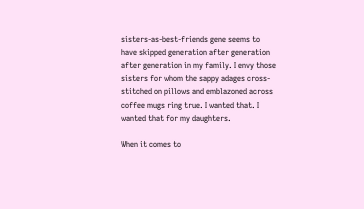sisters-as-best-friends gene seems to have skipped generation after generation after generation in my family. I envy those sisters for whom the sappy adages cross-stitched on pillows and emblazoned across coffee mugs ring true. I wanted that. I wanted that for my daughters.

When it comes to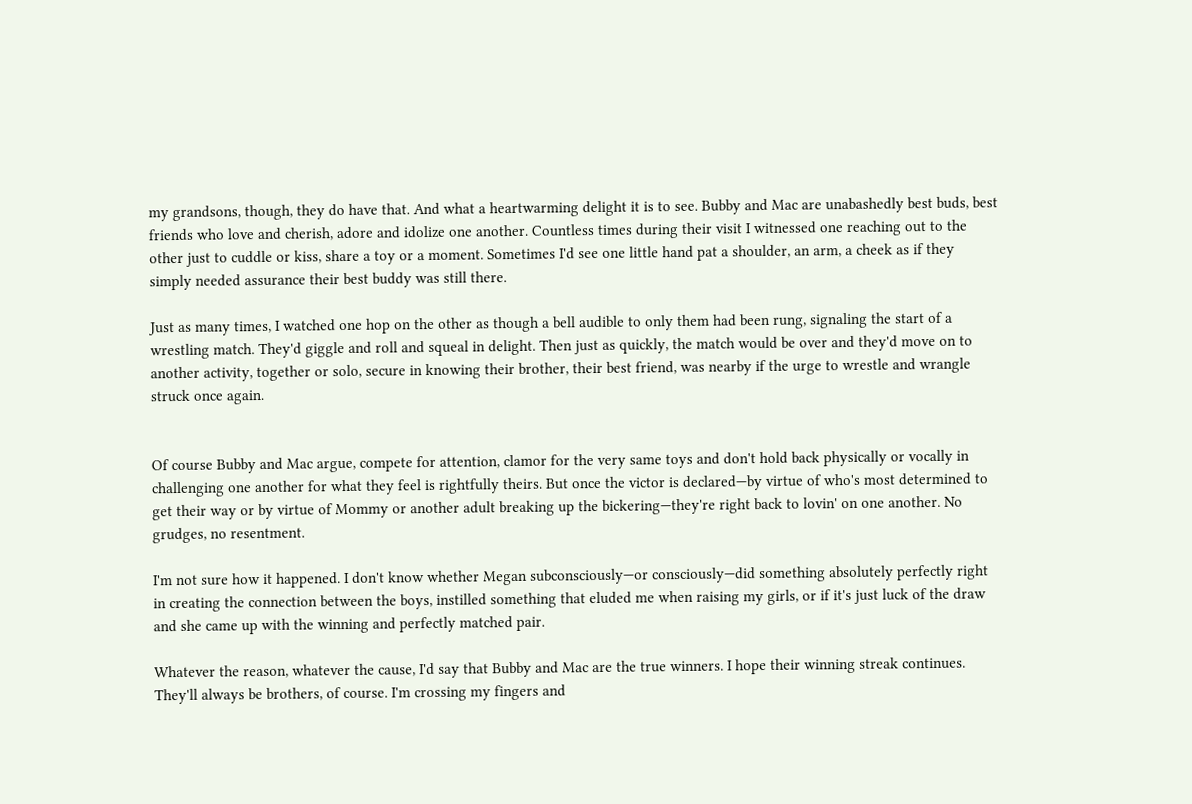my grandsons, though, they do have that. And what a heartwarming delight it is to see. Bubby and Mac are unabashedly best buds, best friends who love and cherish, adore and idolize one another. Countless times during their visit I witnessed one reaching out to the other just to cuddle or kiss, share a toy or a moment. Sometimes I'd see one little hand pat a shoulder, an arm, a cheek as if they simply needed assurance their best buddy was still there.

Just as many times, I watched one hop on the other as though a bell audible to only them had been rung, signaling the start of a wrestling match. They'd giggle and roll and squeal in delight. Then just as quickly, the match would be over and they'd move on to another activity, together or solo, secure in knowing their brother, their best friend, was nearby if the urge to wrestle and wrangle struck once again.


Of course Bubby and Mac argue, compete for attention, clamor for the very same toys and don't hold back physically or vocally in challenging one another for what they feel is rightfully theirs. But once the victor is declared—by virtue of who's most determined to get their way or by virtue of Mommy or another adult breaking up the bickering—they're right back to lovin' on one another. No grudges, no resentment.

I'm not sure how it happened. I don't know whether Megan subconsciously—or consciously—did something absolutely perfectly right in creating the connection between the boys, instilled something that eluded me when raising my girls, or if it's just luck of the draw and she came up with the winning and perfectly matched pair.

Whatever the reason, whatever the cause, I'd say that Bubby and Mac are the true winners. I hope their winning streak continues. They'll always be brothers, of course. I'm crossing my fingers and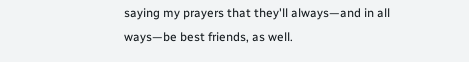saying my prayers that they'll always—and in all ways—be best friends, as well.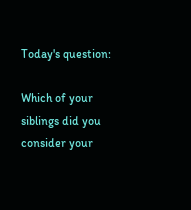Today's question:

Which of your siblings did you consider your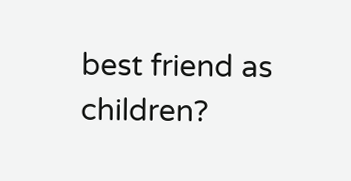best friend as children?